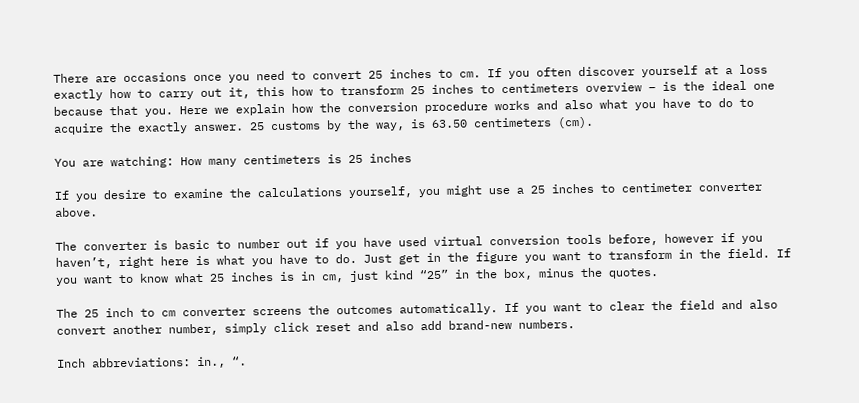There are occasions once you need to convert 25 inches to cm. If you often discover yourself at a loss exactly how to carry out it, this how to transform 25 inches to centimeters overview – is the ideal one because that you. Here we explain how the conversion procedure works and also what you have to do to acquire the exactly answer. 25 customs by the way, is 63.50 centimeters (cm).

You are watching: How many centimeters is 25 inches

If you desire to examine the calculations yourself, you might use a 25 inches to centimeter converter above.

The converter is basic to number out if you have used virtual conversion tools before, however if you haven’t, right here is what you have to do. Just get in the figure you want to transform in the field. If you want to know what 25 inches is in cm, just kind “25” in the box, minus the quotes.

The 25 inch to cm converter screens the outcomes automatically. If you want to clear the field and also convert another number, simply click reset and also add brand-new numbers.

Inch abbreviations: in., “.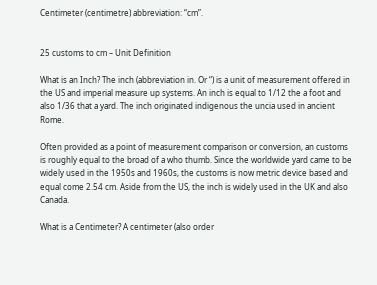Centimeter (centimetre) abbreviation: “cm”.


25 customs to cm – Unit Definition

What is an Inch? The inch (abbreviation in. Or “) is a unit of measurement offered in the US and imperial measure up systems. An inch is equal to 1/12 the a foot and also 1/36 that a yard. The inch originated indigenous the uncia used in ancient Rome.

Often provided as a point of measurement comparison or conversion, an customs is roughly equal to the broad of a who thumb. Since the worldwide yard came to be widely used in the 1950s and 1960s, the customs is now metric device based and equal come 2.54 cm. Aside from the US, the inch is widely used in the UK and also Canada.

What is a Centimeter? A centimeter (also order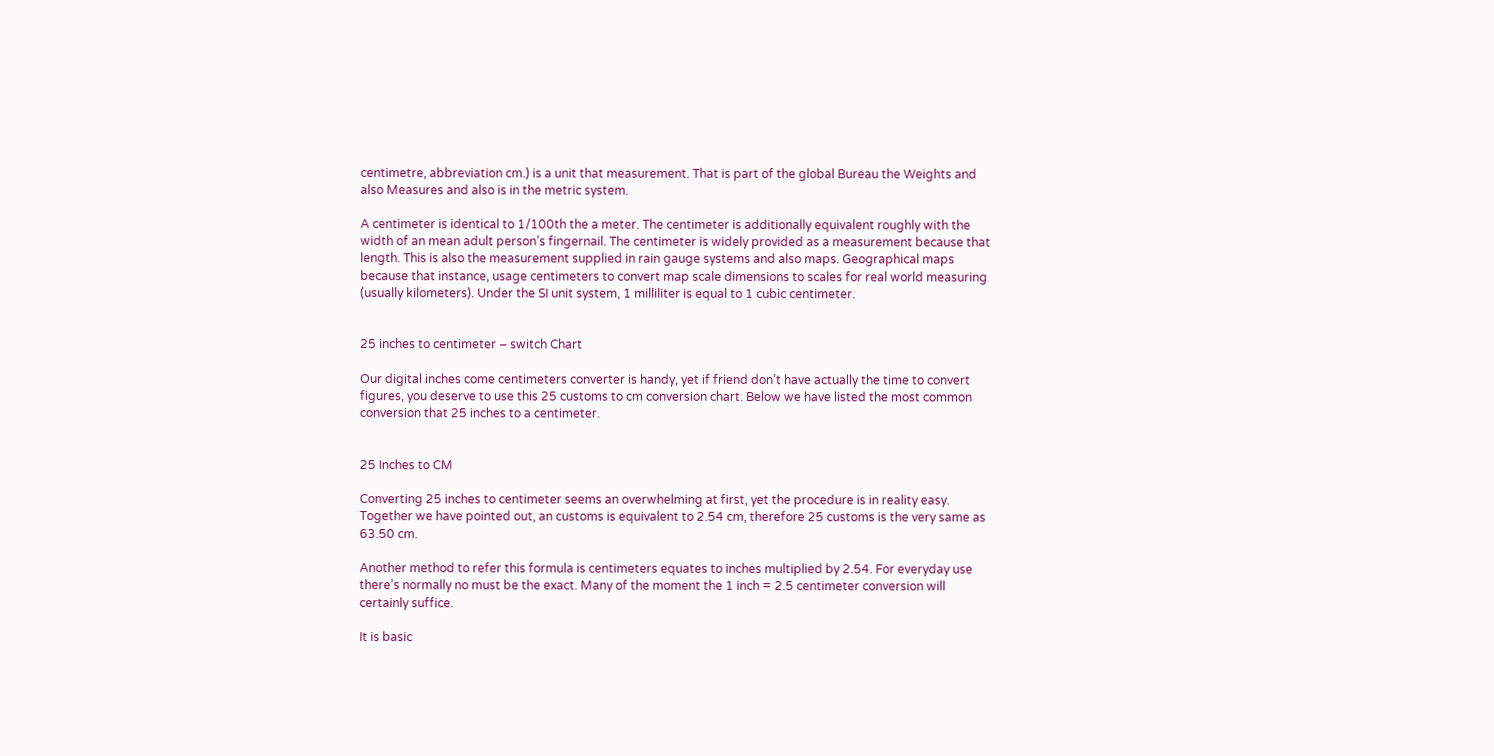centimetre, abbreviation cm.) is a unit that measurement. That is part of the global Bureau the Weights and also Measures and also is in the metric system.

A centimeter is identical to 1/100th the a meter. The centimeter is additionally equivalent roughly with the width of an mean adult person’s fingernail. The centimeter is widely provided as a measurement because that length. This is also the measurement supplied in rain gauge systems and also maps. Geographical maps because that instance, usage centimeters to convert map scale dimensions to scales for real world measuring (usually kilometers). Under the SI unit system, 1 milliliter is equal to 1 cubic centimeter.


25 inches to centimeter – switch Chart

Our digital inches come centimeters converter is handy, yet if friend don’t have actually the time to convert figures, you deserve to use this 25 customs to cm conversion chart. Below we have listed the most common conversion that 25 inches to a centimeter.


25 Inches to CM

Converting 25 inches to centimeter seems an overwhelming at first, yet the procedure is in reality easy. Together we have pointed out, an customs is equivalent to 2.54 cm, therefore 25 customs is the very same as 63.50 cm.

Another method to refer this formula is centimeters equates to inches multiplied by 2.54. For everyday use there’s normally no must be the exact. Many of the moment the 1 inch = 2.5 centimeter conversion will certainly suffice.

It is basic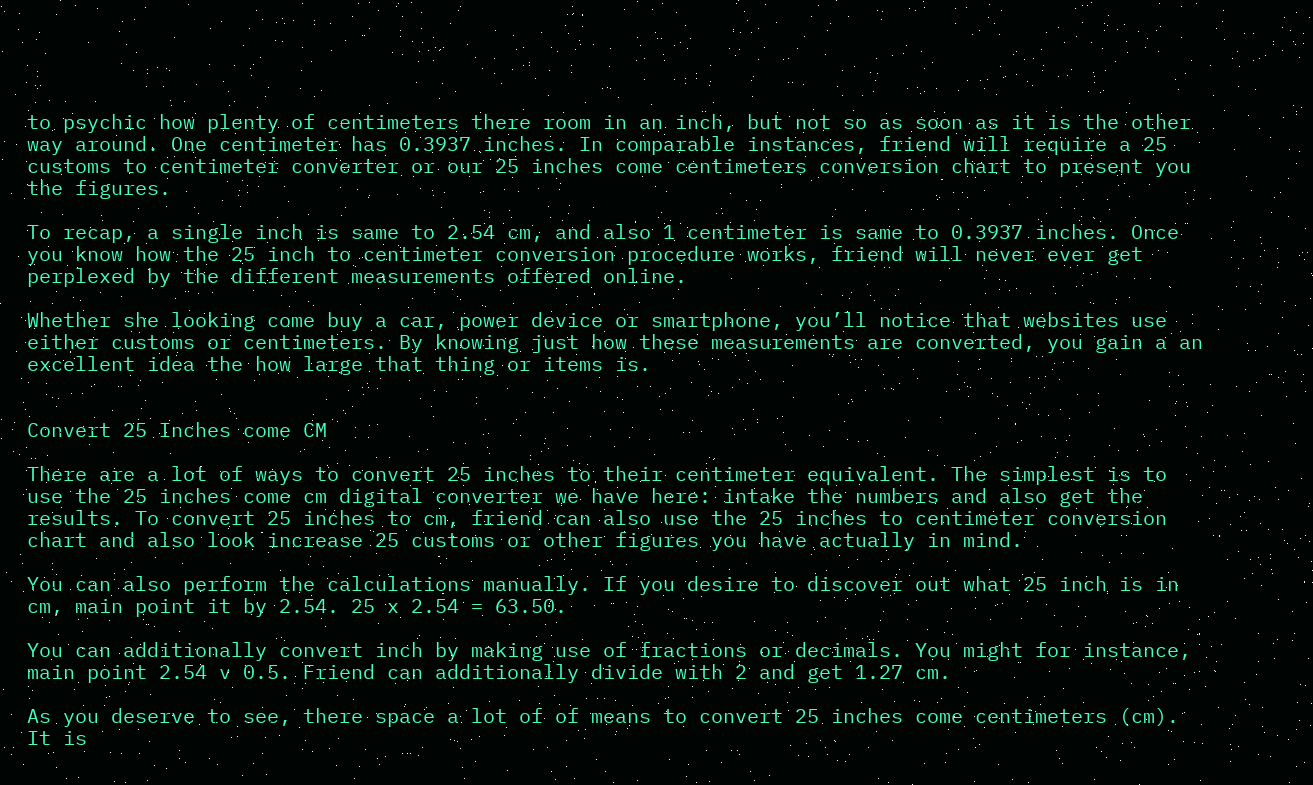to psychic how plenty of centimeters there room in an inch, but not so as soon as it is the other way around. One centimeter has 0.3937 inches. In comparable instances, friend will require a 25 customs to centimeter converter or our 25 inches come centimeters conversion chart to present you the figures.

To recap, a single inch is same to 2.54 cm, and also 1 centimeter is same to 0.3937 inches. Once you know how the 25 inch to centimeter conversion procedure works, friend will never ever get perplexed by the different measurements offered online.

Whether she looking come buy a car, power device or smartphone, you’ll notice that websites use either customs or centimeters. By knowing just how these measurements are converted, you gain a an excellent idea the how large that thing or items is.


Convert 25 Inches come CM

There are a lot of ways to convert 25 inches to their centimeter equivalent. The simplest is to use the 25 inches come cm digital converter we have here: intake the numbers and also get the results. To convert 25 inches to cm, friend can also use the 25 inches to centimeter conversion chart and also look increase 25 customs or other figures you have actually in mind.

You can also perform the calculations manually. If you desire to discover out what 25 inch is in cm, main point it by 2.54. 25 x 2.54 = 63.50.

You can additionally convert inch by making use of fractions or decimals. You might for instance, main point 2.54 v 0.5. Friend can additionally divide with 2 and get 1.27 cm.

As you deserve to see, there space a lot of of means to convert 25 inches come centimeters (cm). It is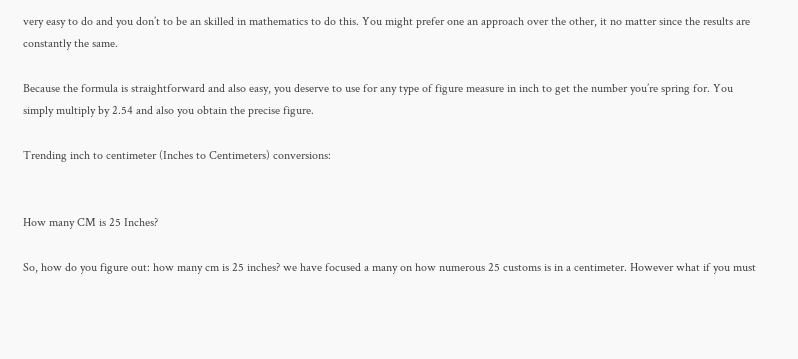very easy to do and you don’t to be an skilled in mathematics to do this. You might prefer one an approach over the other, it no matter since the results are constantly the same.

Because the formula is straightforward and also easy, you deserve to use for any type of figure measure in inch to get the number you’re spring for. You simply multiply by 2.54 and also you obtain the precise figure.

Trending inch to centimeter (Inches to Centimeters) conversions:


How many CM is 25 Inches?

So, how do you figure out: how many cm is 25 inches? we have focused a many on how numerous 25 customs is in a centimeter. However what if you must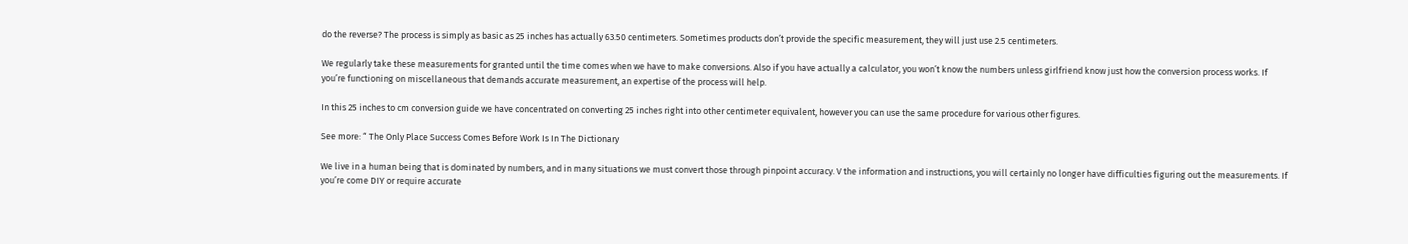do the reverse? The process is simply as basic as 25 inches has actually 63.50 centimeters. Sometimes products don’t provide the specific measurement, they will just use 2.5 centimeters.

We regularly take these measurements for granted until the time comes when we have to make conversions. Also if you have actually a calculator, you won’t know the numbers unless girlfriend know just how the conversion process works. If you’re functioning on miscellaneous that demands accurate measurement, an expertise of the process will help.

In this 25 inches to cm conversion guide we have concentrated on converting 25 inches right into other centimeter equivalent, however you can use the same procedure for various other figures.

See more: “ The Only Place Success Comes Before Work Is In The Dictionary

We live in a human being that is dominated by numbers, and in many situations we must convert those through pinpoint accuracy. V the information and instructions, you will certainly no longer have difficulties figuring out the measurements. If you’re come DIY or require accurate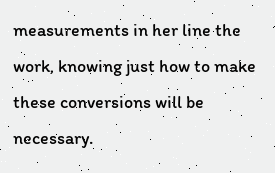measurements in her line the work, knowing just how to make these conversions will be necessary.